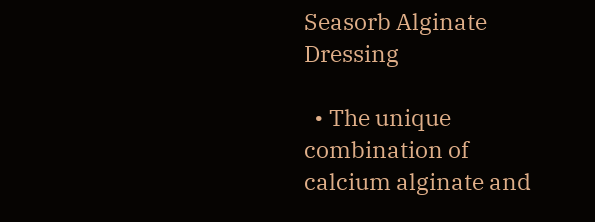Seasorb Alginate Dressing

  • The unique combination of calcium alginate and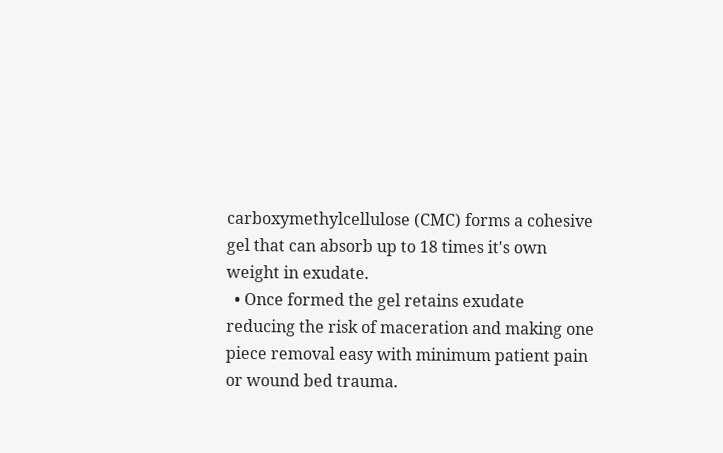carboxymethylcellulose (CMC) forms a cohesive gel that can absorb up to 18 times it's own weight in exudate.
  • Once formed the gel retains exudate reducing the risk of maceration and making one piece removal easy with minimum patient pain or wound bed trauma.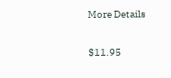More Details

$11.95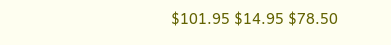$101.95 $14.95 $78.50